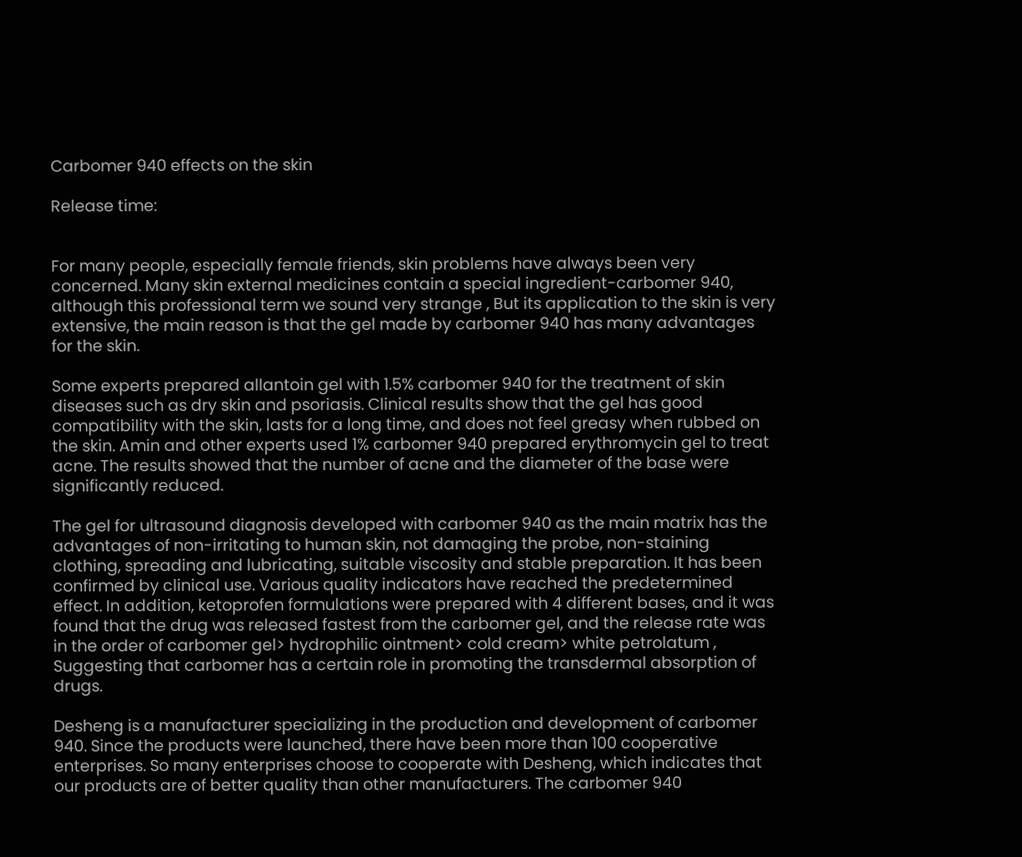Carbomer 940 effects on the skin

Release time:


For many people, especially female friends, skin problems have always been very concerned. Many skin external medicines contain a special ingredient-carbomer 940, although this professional term we sound very strange , But its application to the skin is very extensive, the main reason is that the gel made by carbomer 940 has many advantages for the skin.

Some experts prepared allantoin gel with 1.5% carbomer 940 for the treatment of skin diseases such as dry skin and psoriasis. Clinical results show that the gel has good compatibility with the skin, lasts for a long time, and does not feel greasy when rubbed on the skin. Amin and other experts used 1% carbomer 940 prepared erythromycin gel to treat acne. The results showed that the number of acne and the diameter of the base were significantly reduced.

The gel for ultrasound diagnosis developed with carbomer 940 as the main matrix has the advantages of non-irritating to human skin, not damaging the probe, non-staining clothing, spreading and lubricating, suitable viscosity and stable preparation. It has been confirmed by clinical use. Various quality indicators have reached the predetermined effect. In addition, ketoprofen formulations were prepared with 4 different bases, and it was found that the drug was released fastest from the carbomer gel, and the release rate was in the order of carbomer gel> hydrophilic ointment> cold cream> white petrolatum , Suggesting that carbomer has a certain role in promoting the transdermal absorption of drugs.

Desheng is a manufacturer specializing in the production and development of carbomer 940. Since the products were launched, there have been more than 100 cooperative enterprises. So many enterprises choose to cooperate with Desheng, which indicates that our products are of better quality than other manufacturers. The carbomer 940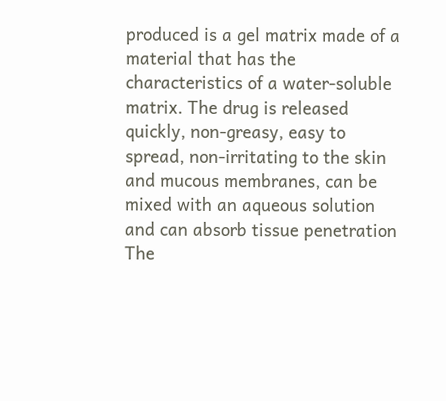produced is a gel matrix made of a material that has the characteristics of a water-soluble matrix. The drug is released quickly, non-greasy, easy to spread, non-irritating to the skin and mucous membranes, can be mixed with an aqueous solution and can absorb tissue penetration The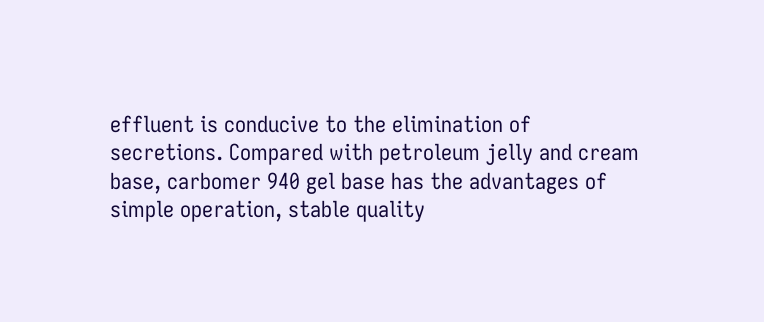effluent is conducive to the elimination of secretions. Compared with petroleum jelly and cream base, carbomer 940 gel base has the advantages of simple operation, stable quality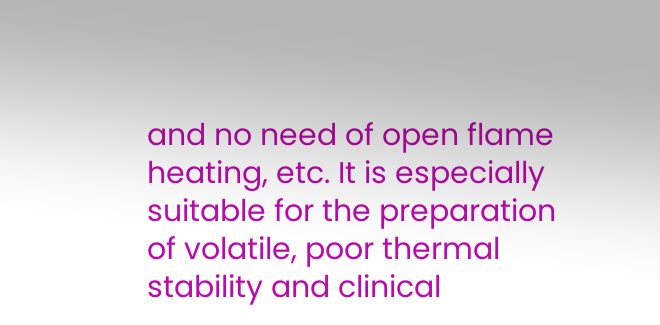and no need of open flame heating, etc. It is especially suitable for the preparation of volatile, poor thermal stability and clinical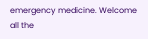emergency medicine. Welcome all the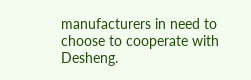manufacturers in need to choose to cooperate with Desheng.